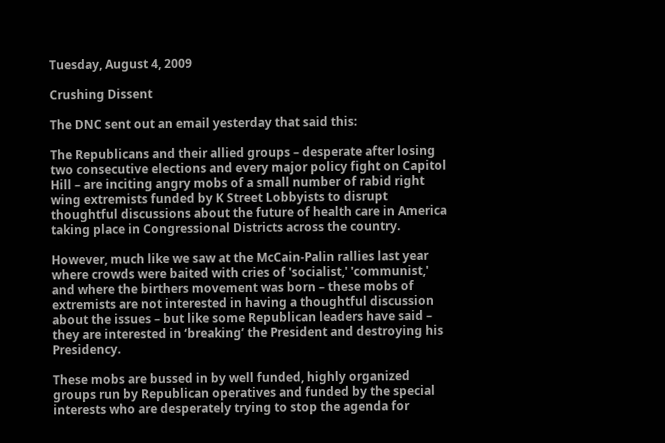Tuesday, August 4, 2009

Crushing Dissent

The DNC sent out an email yesterday that said this:

The Republicans and their allied groups – desperate after losing two consecutive elections and every major policy fight on Capitol Hill – are inciting angry mobs of a small number of rabid right wing extremists funded by K Street Lobbyists to disrupt thoughtful discussions about the future of health care in America taking place in Congressional Districts across the country.

However, much like we saw at the McCain-Palin rallies last year where crowds were baited with cries of 'socialist,' 'communist,' and where the birthers movement was born – these mobs of extremists are not interested in having a thoughtful discussion about the issues – but like some Republican leaders have said – they are interested in ‘breaking’ the President and destroying his Presidency.

These mobs are bussed in by well funded, highly organized groups run by Republican operatives and funded by the special interests who are desperately trying to stop the agenda for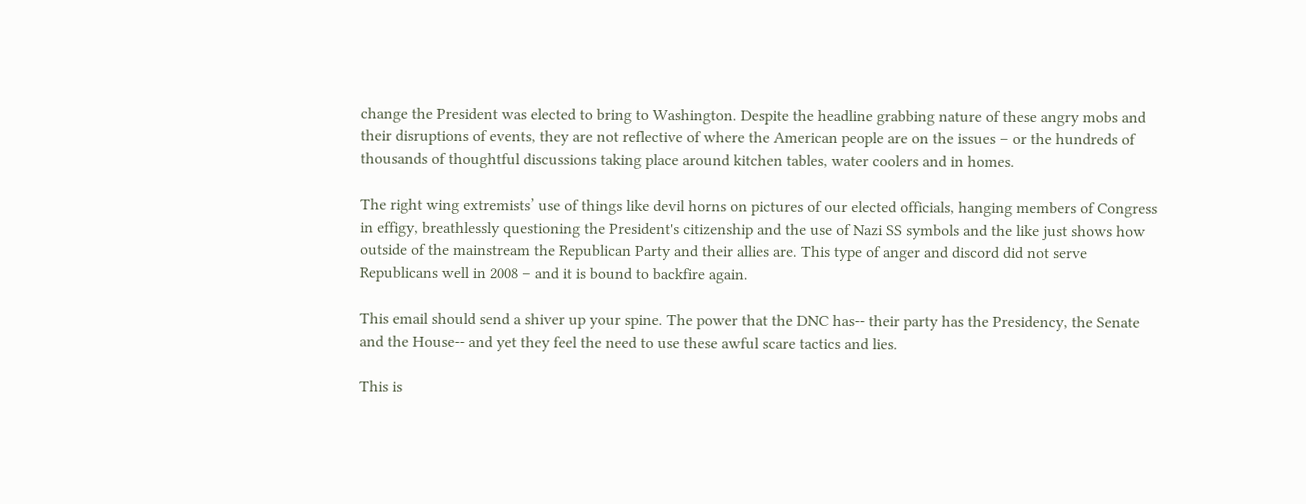change the President was elected to bring to Washington. Despite the headline grabbing nature of these angry mobs and their disruptions of events, they are not reflective of where the American people are on the issues – or the hundreds of thousands of thoughtful discussions taking place around kitchen tables, water coolers and in homes.

The right wing extremists’ use of things like devil horns on pictures of our elected officials, hanging members of Congress in effigy, breathlessly questioning the President's citizenship and the use of Nazi SS symbols and the like just shows how outside of the mainstream the Republican Party and their allies are. This type of anger and discord did not serve Republicans well in 2008 – and it is bound to backfire again.

This email should send a shiver up your spine. The power that the DNC has-- their party has the Presidency, the Senate and the House-- and yet they feel the need to use these awful scare tactics and lies.

This is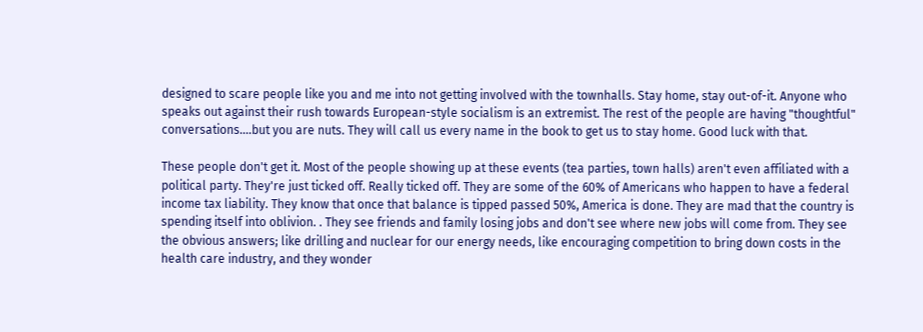designed to scare people like you and me into not getting involved with the townhalls. Stay home, stay out-of-it. Anyone who speaks out against their rush towards European-style socialism is an extremist. The rest of the people are having "thoughtful" conversations....but you are nuts. They will call us every name in the book to get us to stay home. Good luck with that.

These people don't get it. Most of the people showing up at these events (tea parties, town halls) aren't even affiliated with a political party. They're just ticked off. Really ticked off. They are some of the 60% of Americans who happen to have a federal income tax liability. They know that once that balance is tipped passed 50%, America is done. They are mad that the country is spending itself into oblivion. . They see friends and family losing jobs and don't see where new jobs will come from. They see the obvious answers; like drilling and nuclear for our energy needs, like encouraging competition to bring down costs in the health care industry, and they wonder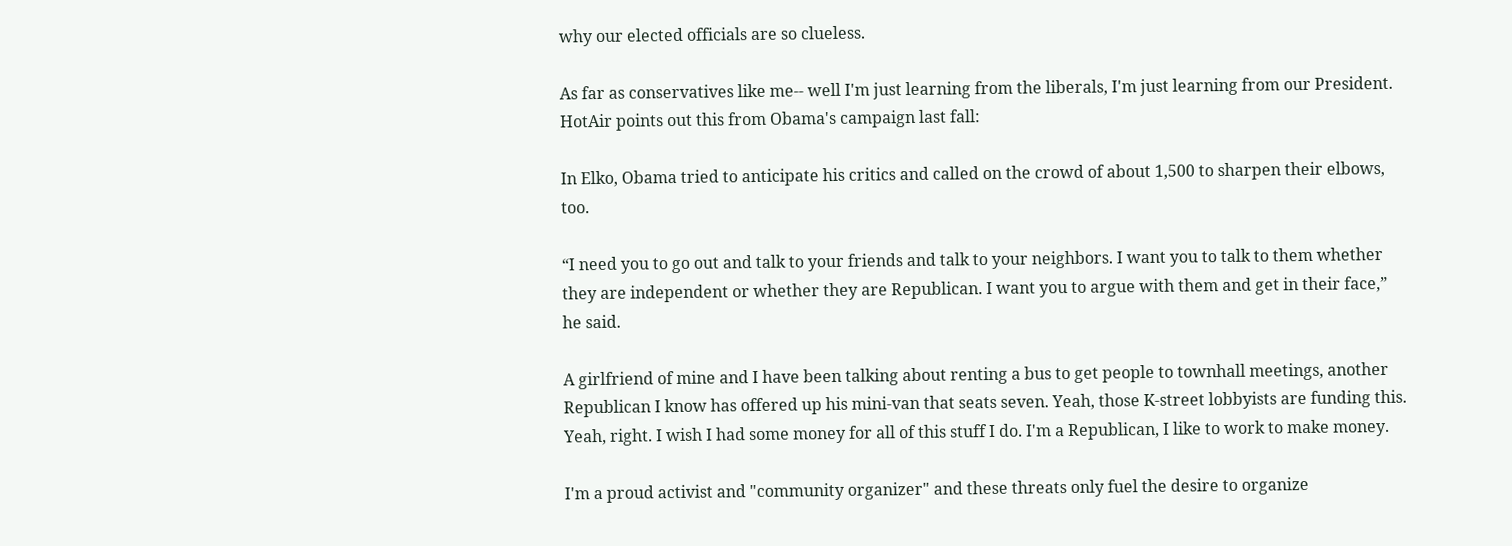why our elected officials are so clueless.

As far as conservatives like me-- well I'm just learning from the liberals, I'm just learning from our President. HotAir points out this from Obama's campaign last fall:

In Elko, Obama tried to anticipate his critics and called on the crowd of about 1,500 to sharpen their elbows, too.

“I need you to go out and talk to your friends and talk to your neighbors. I want you to talk to them whether they are independent or whether they are Republican. I want you to argue with them and get in their face,” he said.

A girlfriend of mine and I have been talking about renting a bus to get people to townhall meetings, another Republican I know has offered up his mini-van that seats seven. Yeah, those K-street lobbyists are funding this. Yeah, right. I wish I had some money for all of this stuff I do. I'm a Republican, I like to work to make money.

I'm a proud activist and "community organizer" and these threats only fuel the desire to organize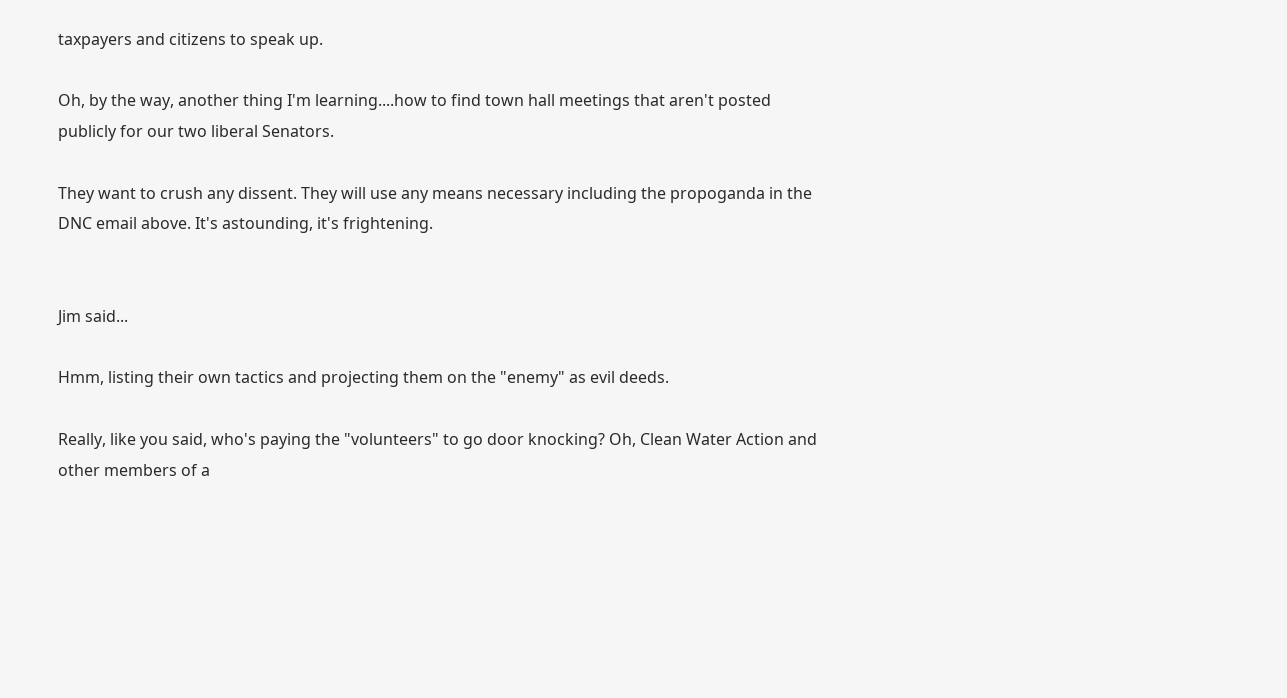taxpayers and citizens to speak up.

Oh, by the way, another thing I'm learning....how to find town hall meetings that aren't posted publicly for our two liberal Senators.

They want to crush any dissent. They will use any means necessary including the propoganda in the DNC email above. It's astounding, it's frightening.


Jim said...

Hmm, listing their own tactics and projecting them on the "enemy" as evil deeds.

Really, like you said, who's paying the "volunteers" to go door knocking? Oh, Clean Water Action and other members of a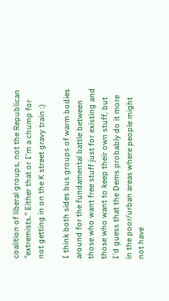coalition of liberal groups, not the Republican "extremists." Either that or I'm a chump for not getting in on the K street gravy train :)

I think both sides bus groups of warm bodies around for the fundamental battle between those who want free stuff just for existing and those who want to keep their own stuff, but I'd guess that the Dems probably do it more in the poor/urban areas where people might not have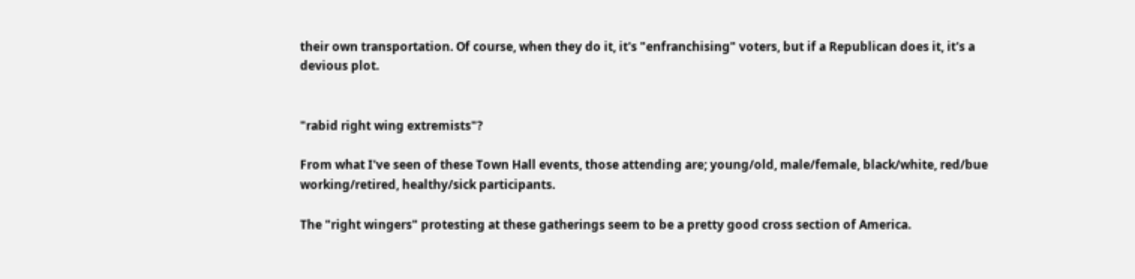their own transportation. Of course, when they do it, it's "enfranchising" voters, but if a Republican does it, it's a devious plot.


"rabid right wing extremists"?

From what I've seen of these Town Hall events, those attending are; young/old, male/female, black/white, red/bue working/retired, healthy/sick participants.

The "right wingers" protesting at these gatherings seem to be a pretty good cross section of America.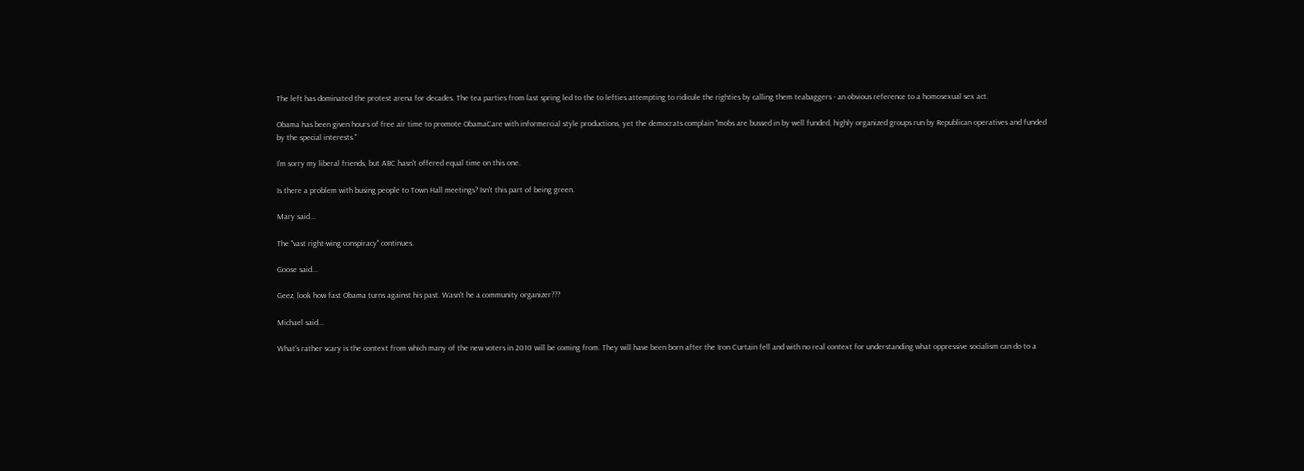The left has dominated the protest arena for decades. The tea parties from last spring led to the to lefties attempting to ridicule the righties by calling them teabaggers - an obvious reference to a homosexual sex act.

Obama has been given hours of free air time to promote ObamaCare with informercial style productions, yet the democrats complain "mobs are bussed in by well funded, highly organized groups run by Republican operatives and funded by the special interests."

I'm sorry my liberal friends, but ABC hasn't offered equal time on this one.

Is there a problem with busing people to Town Hall meetings? Isn't this part of being green.

Mary said...

The "vast right-wing conspiracy" continues.

Goose said...

Geez, look how fast Obama turns against his past. Wasn't he a community organizer???

Michael said...

What's rather scary is the context from which many of the new voters in 2010 will be coming from. They will have been born after the Iron Curtain fell and with no real context for understanding what oppressive socialism can do to a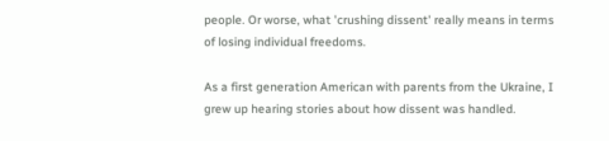people. Or worse, what 'crushing dissent' really means in terms of losing individual freedoms.

As a first generation American with parents from the Ukraine, I grew up hearing stories about how dissent was handled.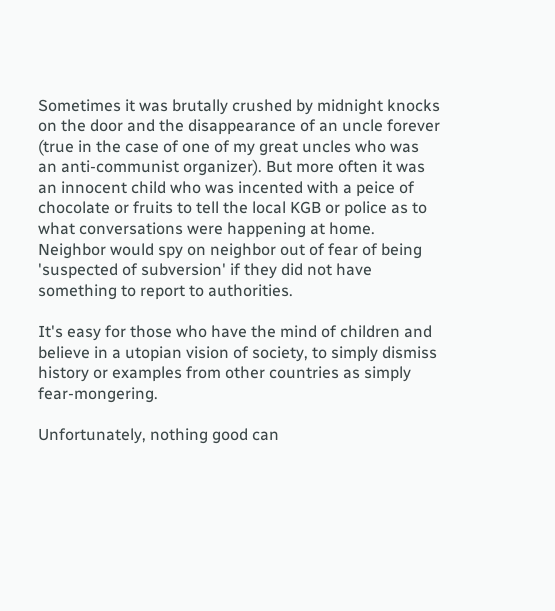Sometimes it was brutally crushed by midnight knocks on the door and the disappearance of an uncle forever (true in the case of one of my great uncles who was an anti-communist organizer). But more often it was an innocent child who was incented with a peice of chocolate or fruits to tell the local KGB or police as to what conversations were happening at home. Neighbor would spy on neighbor out of fear of being 'suspected of subversion' if they did not have something to report to authorities.

It's easy for those who have the mind of children and believe in a utopian vision of society, to simply dismiss history or examples from other countries as simply fear-mongering.

Unfortunately, nothing good can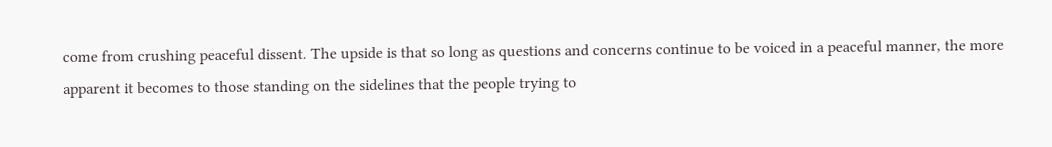come from crushing peaceful dissent. The upside is that so long as questions and concerns continue to be voiced in a peaceful manner, the more apparent it becomes to those standing on the sidelines that the people trying to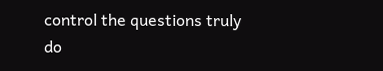control the questions truly do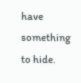have something to hide.